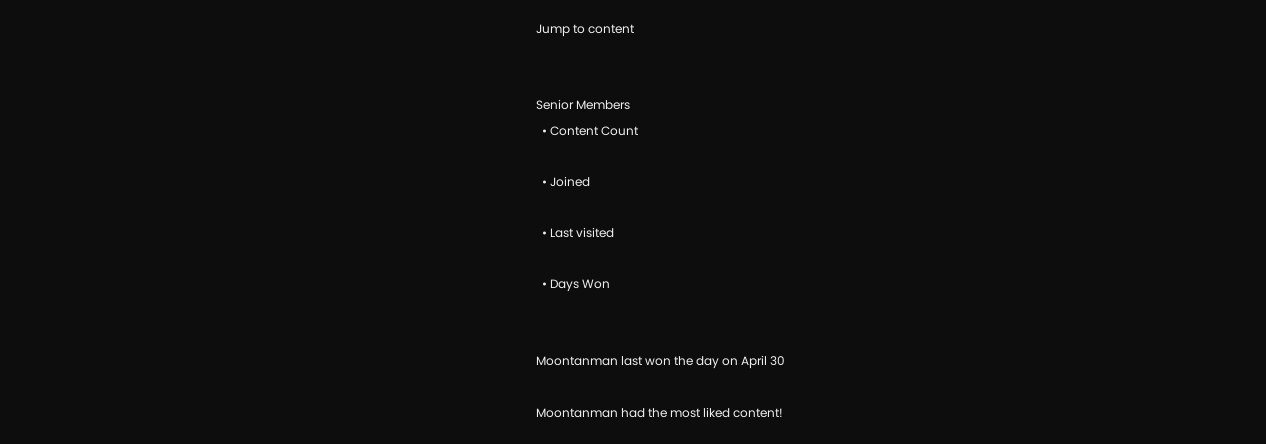Jump to content


Senior Members
  • Content Count

  • Joined

  • Last visited

  • Days Won


Moontanman last won the day on April 30

Moontanman had the most liked content!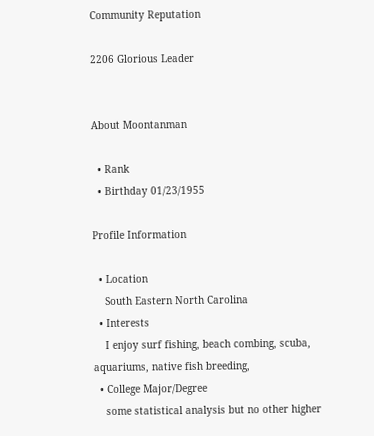Community Reputation

2206 Glorious Leader


About Moontanman

  • Rank
  • Birthday 01/23/1955

Profile Information

  • Location
    South Eastern North Carolina
  • Interests
    I enjoy surf fishing, beach combing, scuba, aquariums, native fish breeding,
  • College Major/Degree
    some statistical analysis but no other higher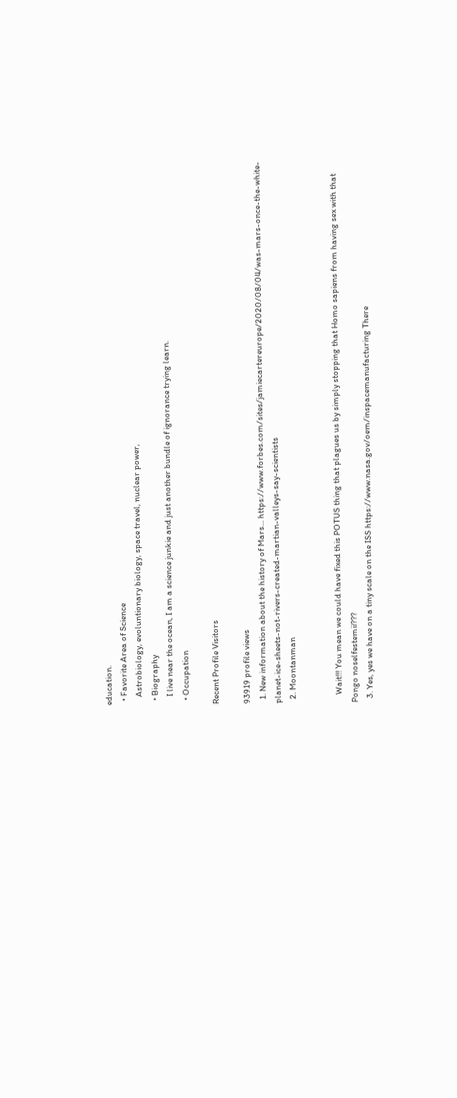education.
  • Favorite Area of Science
    Astrobiology, evoluntionary biology, space travel, nuclear power,
  • Biography
    I live near the ocean, I am a science junkie and just another bundle of ignorance trying learn.
  • Occupation

Recent Profile Visitors

93919 profile views
  1. New information about the history of Mars... https://www.forbes.com/sites/jamiecartereurope/2020/08/04/was-mars-once-the-white-planet-ice-sheets-not-rivers-created-martian-valleys-say-scientists
  2. Moontanman


    Wait!!! You mean we could have fixed this POTUS thing that plagues us by simply stopping that Homo sapiens from having sex with that Pongo noselfestemii???
  3. Yes, yes we have on a tiny scale on the ISS https://www.nasa.gov/oem/inspacemanufacturing There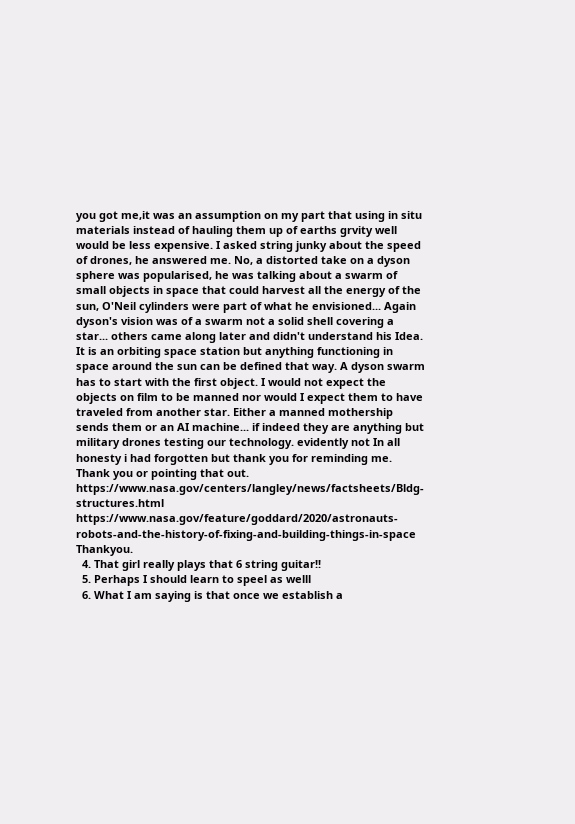you got me,it was an assumption on my part that using in situ materials instead of hauling them up of earths grvity well would be less expensive. I asked string junky about the speed of drones, he answered me. No, a distorted take on a dyson sphere was popularised, he was talking about a swarm of small objects in space that could harvest all the energy of the sun, O'Neil cylinders were part of what he envisioned... Again dyson's vision was of a swarm not a solid shell covering a star... others came along later and didn't understand his Idea. It is an orbiting space station but anything functioning in space around the sun can be defined that way. A dyson swarm has to start with the first object. I would not expect the objects on film to be manned nor would I expect them to have traveled from another star. Either a manned mothership sends them or an AI machine... if indeed they are anything but military drones testing our technology. evidently not In all honesty i had forgotten but thank you for reminding me. Thank you or pointing that out. https://www.nasa.gov/centers/langley/news/factsheets/Bldg-structures.html https://www.nasa.gov/feature/goddard/2020/astronauts-robots-and-the-history-of-fixing-and-building-things-in-space Thankyou.
  4. That girl really plays that 6 string guitar!!
  5. Perhaps I should learn to speel as welll
  6. What I am saying is that once we establish a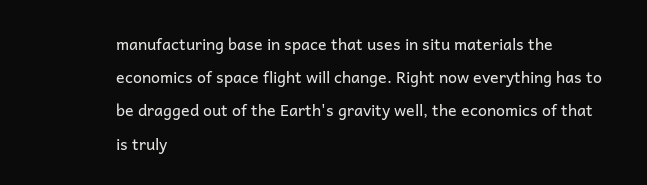manufacturing base in space that uses in situ materials the economics of space flight will change. Right now everything has to be dragged out of the Earth's gravity well, the economics of that is truly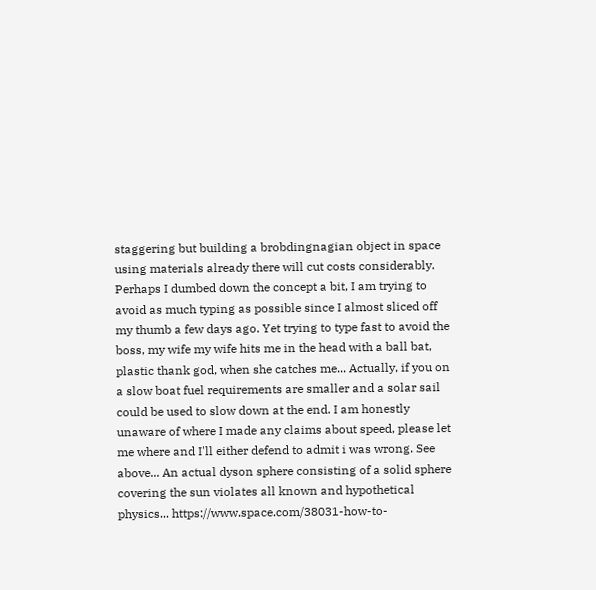staggering but building a brobdingnagian object in space using materials already there will cut costs considerably. Perhaps I dumbed down the concept a bit, I am trying to avoid as much typing as possible since I almost sliced off my thumb a few days ago. Yet trying to type fast to avoid the boss, my wife my wife hits me in the head with a ball bat, plastic thank god, when she catches me... Actually, if you on a slow boat fuel requirements are smaller and a solar sail could be used to slow down at the end. I am honestly unaware of where I made any claims about speed, please let me where and I'll either defend to admit i was wrong. See above... An actual dyson sphere consisting of a solid sphere covering the sun violates all known and hypothetical physics... https://www.space.com/38031-how-to-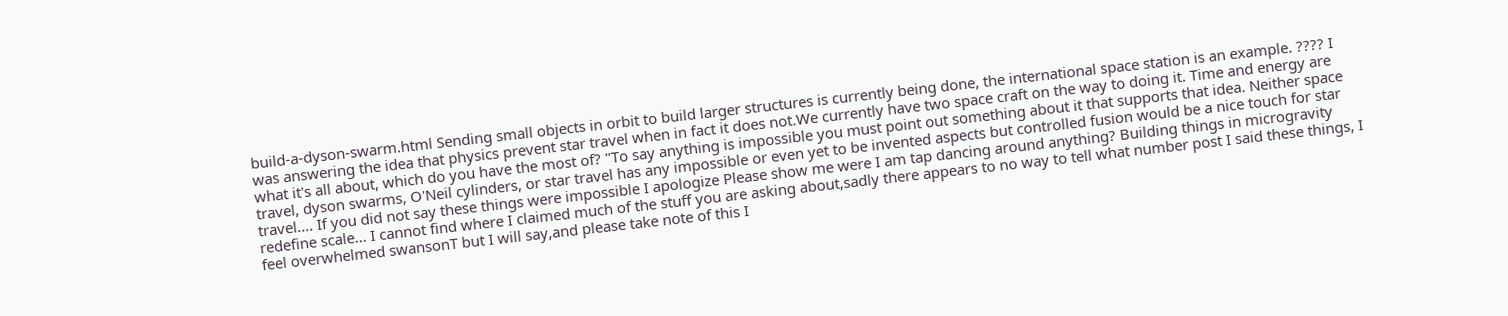build-a-dyson-swarm.html Sending small objects in orbit to build larger structures is currently being done, the international space station is an example. ???? I was answering the idea that physics prevent star travel when in fact it does not.We currently have two space craft on the way to doing it. Time and energy are what it's all about, which do you have the most of? "To say anything is impossible you must point out something about it that supports that idea. Neither space travel, dyson swarms, O'Neil cylinders, or star travel has any impossible or even yet to be invented aspects but controlled fusion would be a nice touch for star travel.... If you did not say these things were impossible I apologize Please show me were I am tap dancing around anything? Building things in microgravity redefine scale... I cannot find where I claimed much of the stuff you are asking about,sadly there appears to no way to tell what number post I said these things, I feel overwhelmed swansonT but I will say,and please take note of this I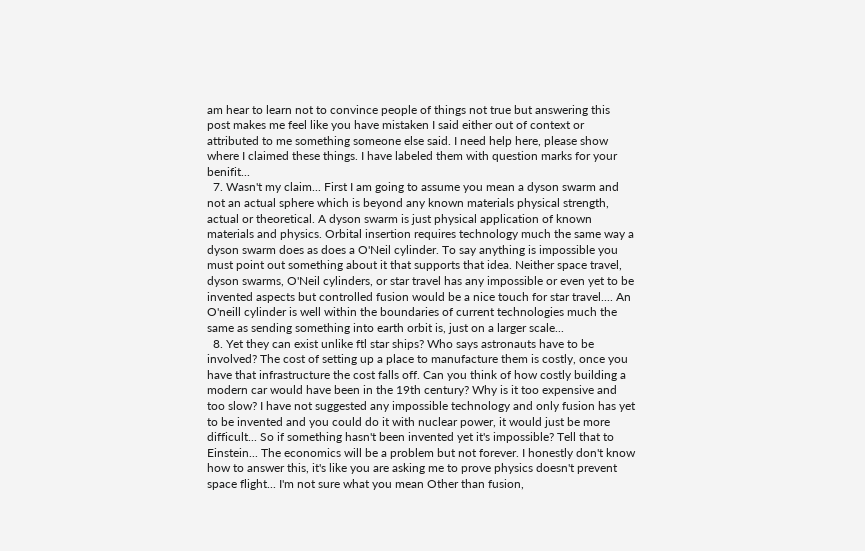am hear to learn not to convince people of things not true but answering this post makes me feel like you have mistaken I said either out of context or attributed to me something someone else said. I need help here, please show where I claimed these things. I have labeled them with question marks for your benifit...
  7. Wasn't my claim... First I am going to assume you mean a dyson swarm and not an actual sphere which is beyond any known materials physical strength, actual or theoretical. A dyson swarm is just physical application of known materials and physics. Orbital insertion requires technology much the same way a dyson swarm does as does a O'Neil cylinder. To say anything is impossible you must point out something about it that supports that idea. Neither space travel, dyson swarms, O'Neil cylinders, or star travel has any impossible or even yet to be invented aspects but controlled fusion would be a nice touch for star travel.... An O'neill cylinder is well within the boundaries of current technologies much the same as sending something into earth orbit is, just on a larger scale...
  8. Yet they can exist unlike ftl star ships? Who says astronauts have to be involved? The cost of setting up a place to manufacture them is costly, once you have that infrastructure the cost falls off. Can you think of how costly building a modern car would have been in the 19th century? Why is it too expensive and too slow? I have not suggested any impossible technology and only fusion has yet to be invented and you could do it with nuclear power, it would just be more difficult... So if something hasn't been invented yet it's impossible? Tell that to Einstein... The economics will be a problem but not forever. I honestly don't know how to answer this, it's like you are asking me to prove physics doesn't prevent space flight... I'm not sure what you mean Other than fusion,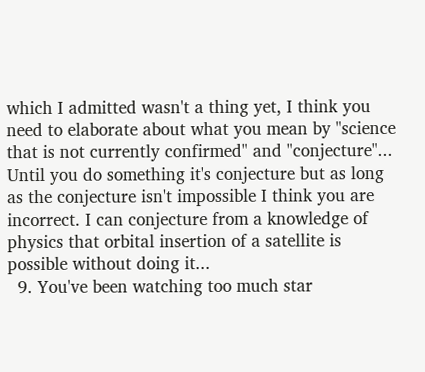which I admitted wasn't a thing yet, I think you need to elaborate about what you mean by "science that is not currently confirmed" and "conjecture"... Until you do something it's conjecture but as long as the conjecture isn't impossible I think you are incorrect. I can conjecture from a knowledge of physics that orbital insertion of a satellite is possible without doing it...
  9. You've been watching too much star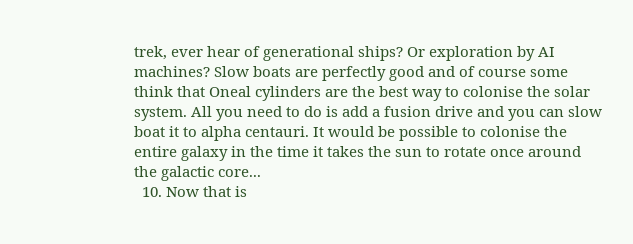trek, ever hear of generational ships? Or exploration by AI machines? Slow boats are perfectly good and of course some think that Oneal cylinders are the best way to colonise the solar system. All you need to do is add a fusion drive and you can slow boat it to alpha centauri. It would be possible to colonise the entire galaxy in the time it takes the sun to rotate once around the galactic core...
  10. Now that is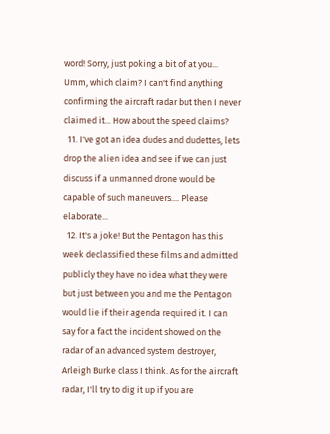word! Sorry, just poking a bit of at you... Umm, which claim? I can't find anything confirming the aircraft radar but then I never claimed it... How about the speed claims?
  11. I've got an idea dudes and dudettes, lets drop the alien idea and see if we can just discuss if a unmanned drone would be capable of such maneuvers.... Please elaborate...
  12. It's a joke! But the Pentagon has this week declassified these films and admitted publicly they have no idea what they were but just between you and me the Pentagon would lie if their agenda required it. I can say for a fact the incident showed on the radar of an advanced system destroyer, Arleigh Burke class I think. As for the aircraft radar, I'll try to dig it up if you are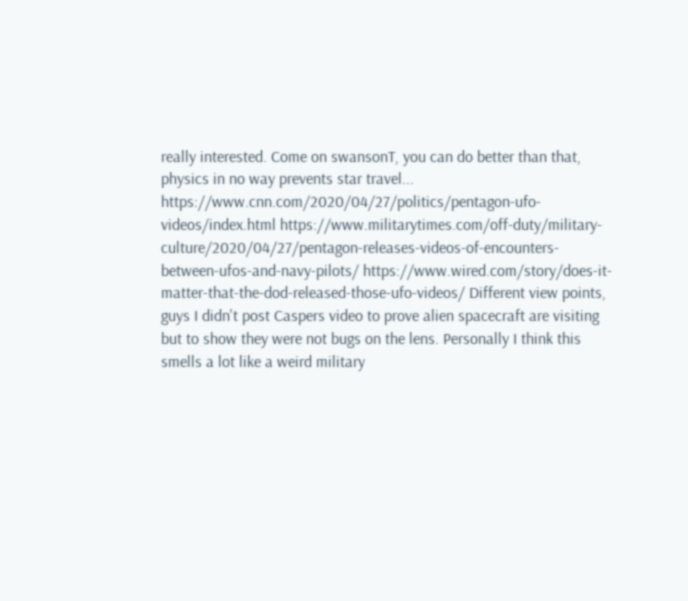really interested. Come on swansonT, you can do better than that, physics in no way prevents star travel... https://www.cnn.com/2020/04/27/politics/pentagon-ufo-videos/index.html https://www.militarytimes.com/off-duty/military-culture/2020/04/27/pentagon-releases-videos-of-encounters-between-ufos-and-navy-pilots/ https://www.wired.com/story/does-it-matter-that-the-dod-released-those-ufo-videos/ Different view points, guys I didn't post Caspers video to prove alien spacecraft are visiting but to show they were not bugs on the lens. Personally I think this smells a lot like a weird military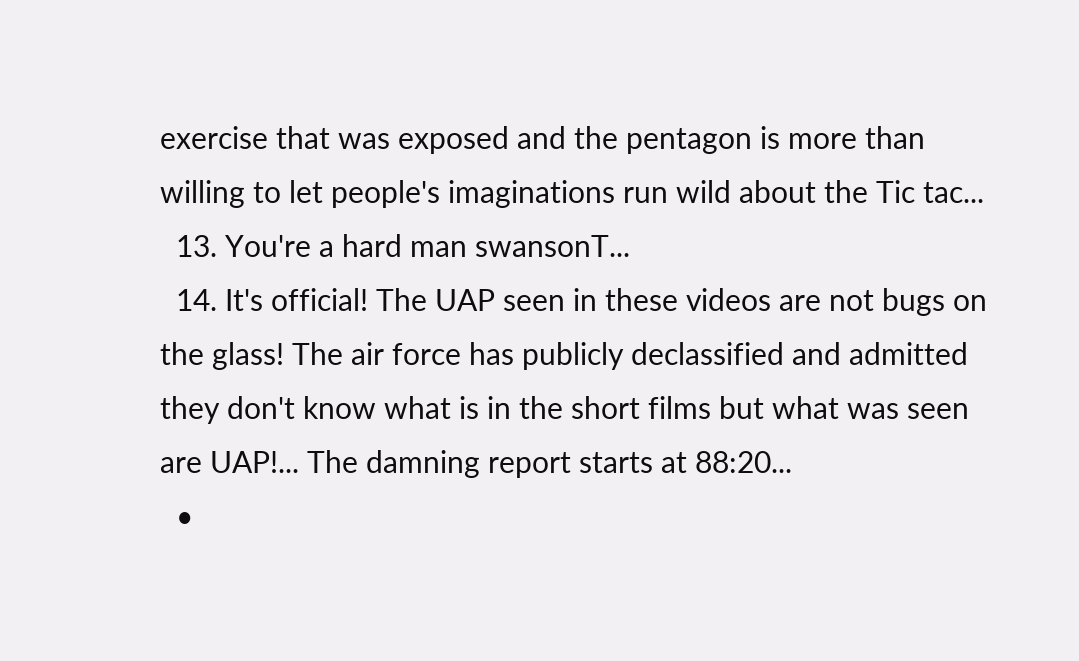exercise that was exposed and the pentagon is more than willing to let people's imaginations run wild about the Tic tac...
  13. You're a hard man swansonT...
  14. It's official! The UAP seen in these videos are not bugs on the glass! The air force has publicly declassified and admitted they don't know what is in the short films but what was seen are UAP!... The damning report starts at 88:20...
  •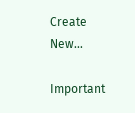Create New...

Important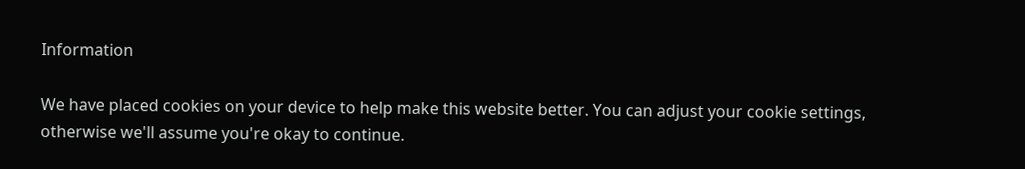Information

We have placed cookies on your device to help make this website better. You can adjust your cookie settings, otherwise we'll assume you're okay to continue.